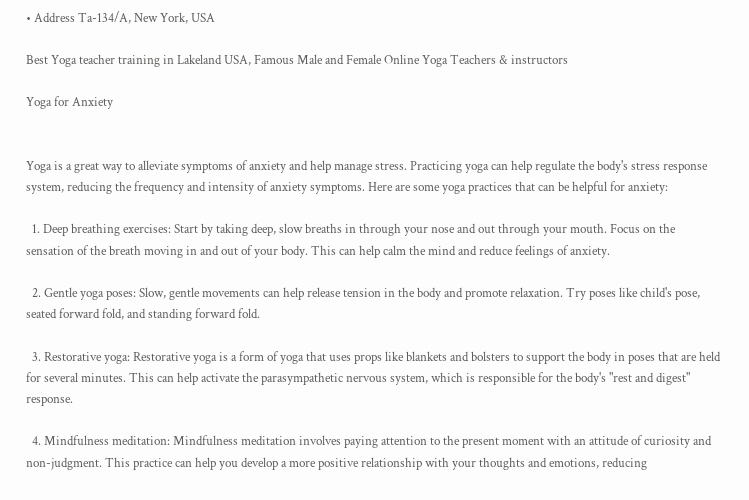• Address Ta-134/A, New York, USA

Best Yoga teacher training in Lakeland USA, Famous Male and Female Online Yoga Teachers & instructors

Yoga for Anxiety


Yoga is a great way to alleviate symptoms of anxiety and help manage stress. Practicing yoga can help regulate the body's stress response system, reducing the frequency and intensity of anxiety symptoms. Here are some yoga practices that can be helpful for anxiety:

  1. Deep breathing exercises: Start by taking deep, slow breaths in through your nose and out through your mouth. Focus on the sensation of the breath moving in and out of your body. This can help calm the mind and reduce feelings of anxiety.

  2. Gentle yoga poses: Slow, gentle movements can help release tension in the body and promote relaxation. Try poses like child's pose, seated forward fold, and standing forward fold.

  3. Restorative yoga: Restorative yoga is a form of yoga that uses props like blankets and bolsters to support the body in poses that are held for several minutes. This can help activate the parasympathetic nervous system, which is responsible for the body's "rest and digest" response.

  4. Mindfulness meditation: Mindfulness meditation involves paying attention to the present moment with an attitude of curiosity and non-judgment. This practice can help you develop a more positive relationship with your thoughts and emotions, reducing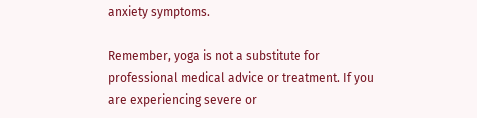anxiety symptoms.

Remember, yoga is not a substitute for professional medical advice or treatment. If you are experiencing severe or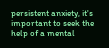persistent anxiety, it's important to seek the help of a mental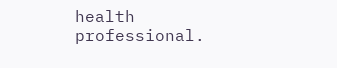health professional.